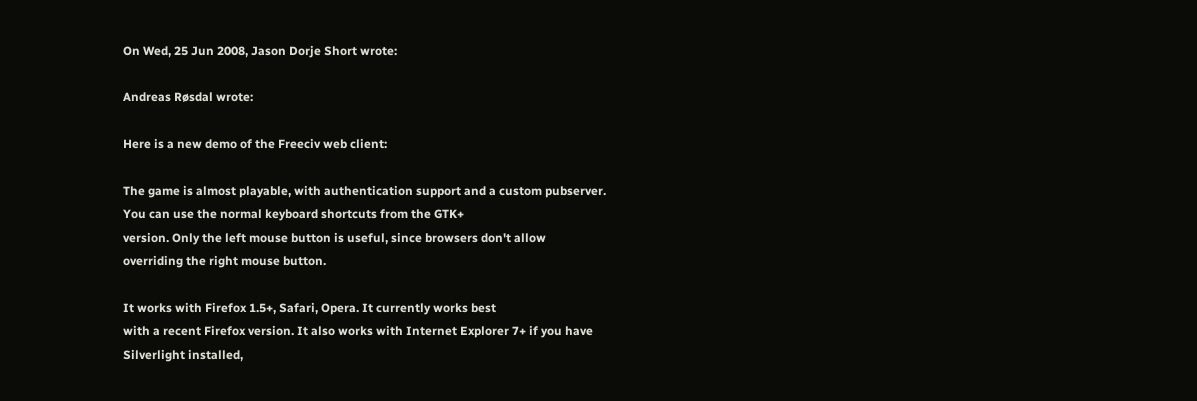On Wed, 25 Jun 2008, Jason Dorje Short wrote:

Andreas Røsdal wrote:

Here is a new demo of the Freeciv web client:

The game is almost playable, with authentication support and a custom pubserver. You can use the normal keyboard shortcuts from the GTK+
version. Only the left mouse button is useful, since browsers don't allow
overriding the right mouse button.

It works with Firefox 1.5+, Safari, Opera. It currently works best
with a recent Firefox version. It also works with Internet Explorer 7+ if you have Silverlight installed,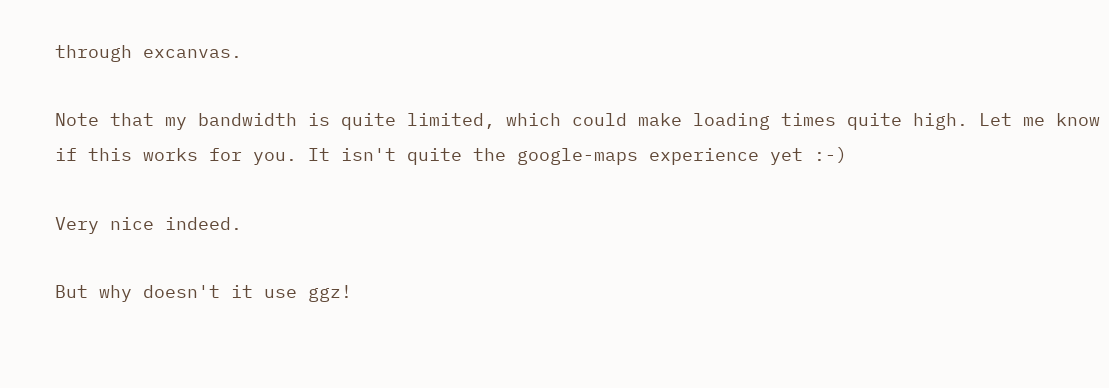through excanvas.

Note that my bandwidth is quite limited, which could make loading times quite high. Let me know if this works for you. It isn't quite the google-maps experience yet :-)

Very nice indeed.

But why doesn't it use ggz!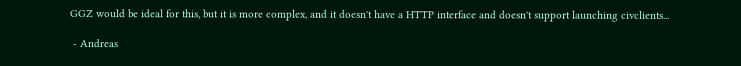GGZ would be ideal for this, but it is more complex, and it doesn't have a HTTP interface and doesn't support launching civclients...

 - Andreas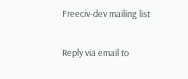Freeciv-dev mailing list

Reply via email to